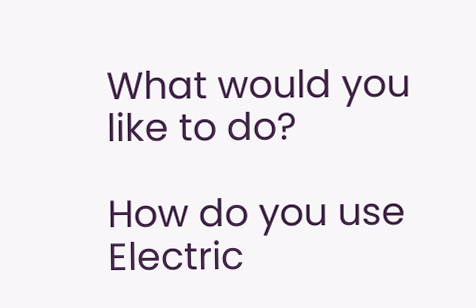What would you like to do?

How do you use Electric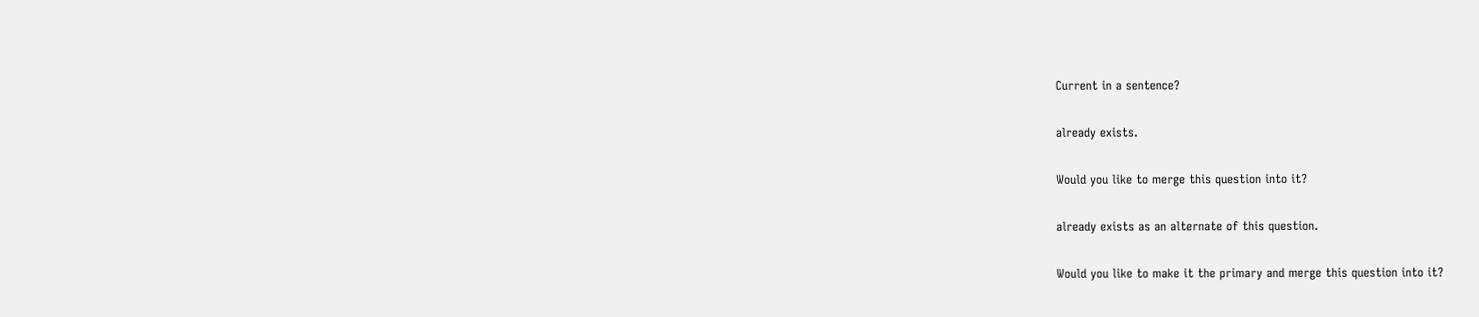Current in a sentence?

already exists.

Would you like to merge this question into it?

already exists as an alternate of this question.

Would you like to make it the primary and merge this question into it?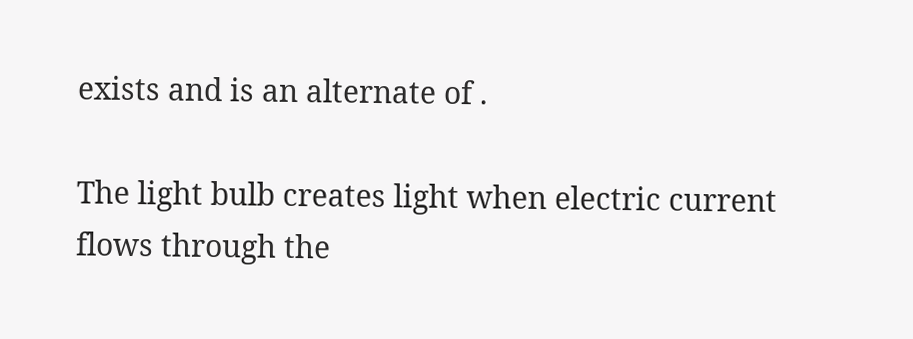exists and is an alternate of .

The light bulb creates light when electric current flows through the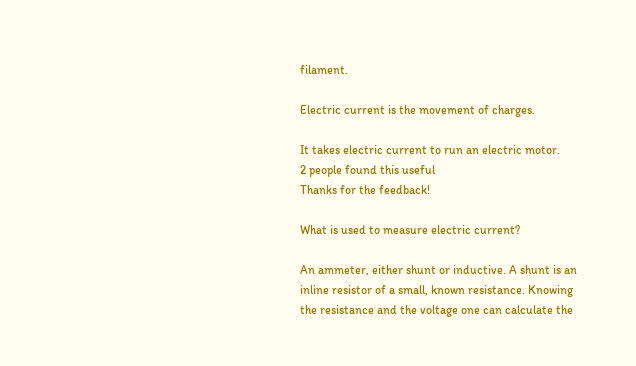filament.

Electric current is the movement of charges.

It takes electric current to run an electric motor.
2 people found this useful
Thanks for the feedback!

What is used to measure electric current?

An ammeter, either shunt or inductive. A shunt is an inline resistor of a small, known resistance. Knowing the resistance and the voltage one can calculate the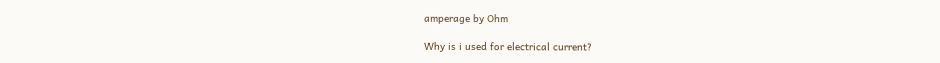amperage by Ohm

Why is i used for electrical current?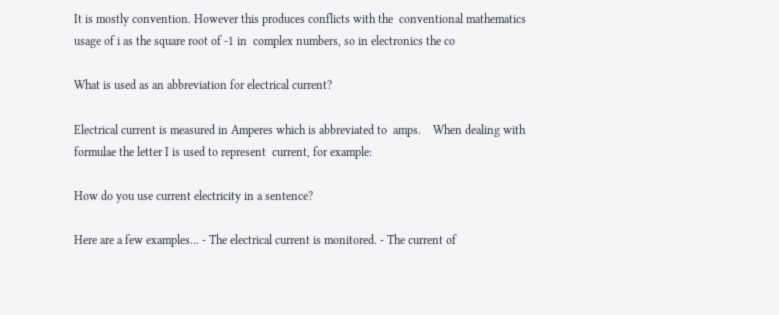It is mostly convention. However this produces conflicts with the  conventional mathematics usage of i as the square root of -1 in  complex numbers, so in electronics the co

What is used as an abbreviation for electrical current?

Electrical current is measured in Amperes which is abbreviated to  amps.    When dealing with formulae the letter I is used to represent  current, for example:

How do you use current electricity in a sentence?

Here are a few examples... - The electrical current is monitored. - The current of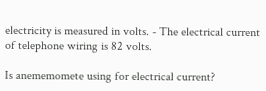electricity is measured in volts. - The electrical current of telephone wiring is 82 volts.

Is anememomete using for electrical current?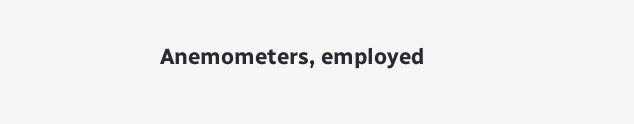Anemometers, employed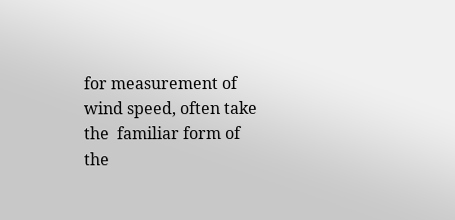for measurement of wind speed, often take the  familiar form of the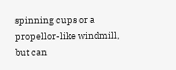spinning cups or a propellor-like windmill,  but can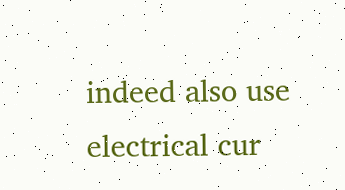indeed also use electrical cur